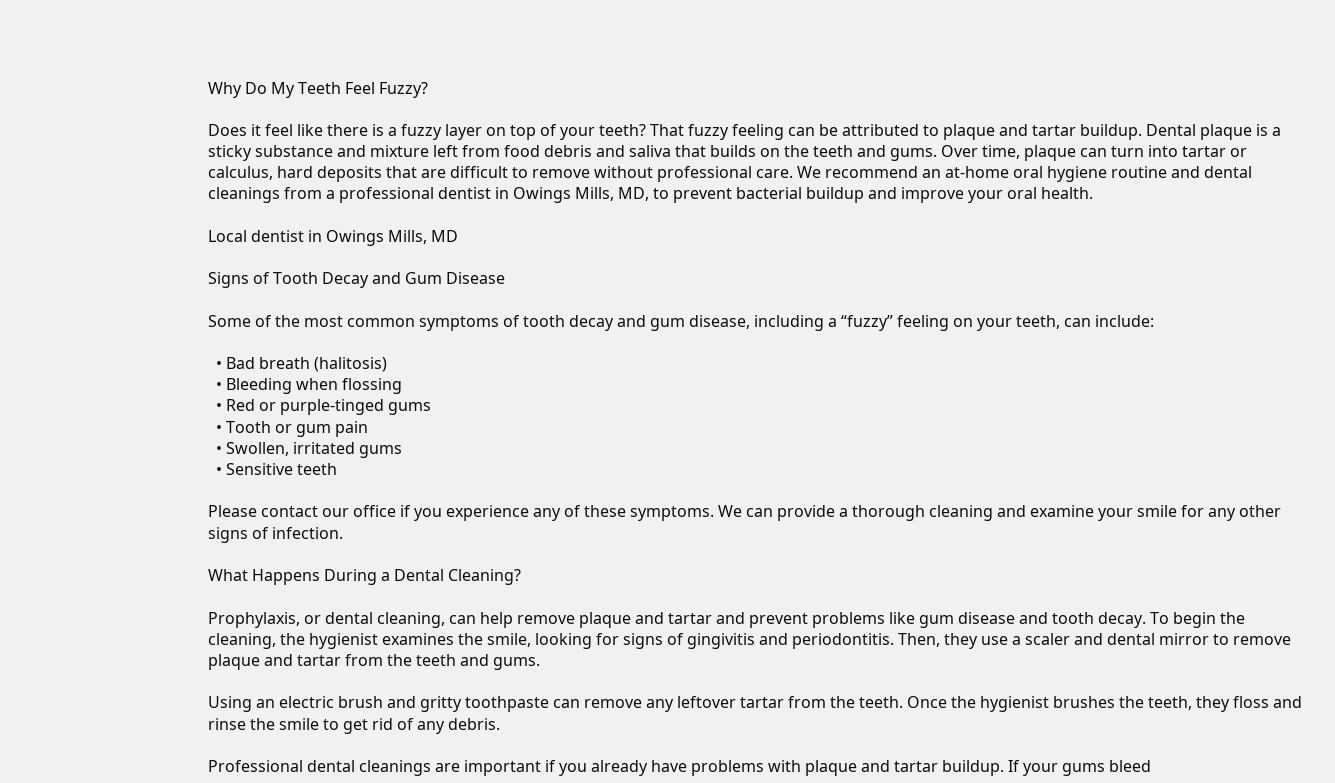Why Do My Teeth Feel Fuzzy?

Does it feel like there is a fuzzy layer on top of your teeth? That fuzzy feeling can be attributed to plaque and tartar buildup. Dental plaque is a sticky substance and mixture left from food debris and saliva that builds on the teeth and gums. Over time, plaque can turn into tartar or calculus, hard deposits that are difficult to remove without professional care. We recommend an at-home oral hygiene routine and dental cleanings from a professional dentist in Owings Mills, MD, to prevent bacterial buildup and improve your oral health.

Local dentist in Owings Mills, MD

Signs of Tooth Decay and Gum Disease

Some of the most common symptoms of tooth decay and gum disease, including a “fuzzy” feeling on your teeth, can include:

  • Bad breath (halitosis)
  • Bleeding when flossing
  • Red or purple-tinged gums
  • Tooth or gum pain
  • Swollen, irritated gums
  • Sensitive teeth

Please contact our office if you experience any of these symptoms. We can provide a thorough cleaning and examine your smile for any other signs of infection.

What Happens During a Dental Cleaning?

Prophylaxis, or dental cleaning, can help remove plaque and tartar and prevent problems like gum disease and tooth decay. To begin the cleaning, the hygienist examines the smile, looking for signs of gingivitis and periodontitis. Then, they use a scaler and dental mirror to remove plaque and tartar from the teeth and gums.

Using an electric brush and gritty toothpaste can remove any leftover tartar from the teeth. Once the hygienist brushes the teeth, they floss and rinse the smile to get rid of any debris.

Professional dental cleanings are important if you already have problems with plaque and tartar buildup. If your gums bleed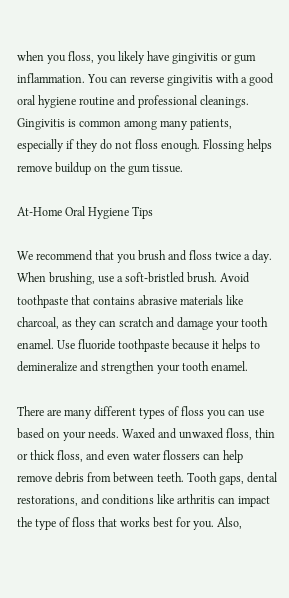when you floss, you likely have gingivitis or gum inflammation. You can reverse gingivitis with a good oral hygiene routine and professional cleanings. Gingivitis is common among many patients, especially if they do not floss enough. Flossing helps remove buildup on the gum tissue.

At-Home Oral Hygiene Tips

We recommend that you brush and floss twice a day. When brushing, use a soft-bristled brush. Avoid toothpaste that contains abrasive materials like charcoal, as they can scratch and damage your tooth enamel. Use fluoride toothpaste because it helps to demineralize and strengthen your tooth enamel.

There are many different types of floss you can use based on your needs. Waxed and unwaxed floss, thin or thick floss, and even water flossers can help remove debris from between teeth. Tooth gaps, dental restorations, and conditions like arthritis can impact the type of floss that works best for you. Also,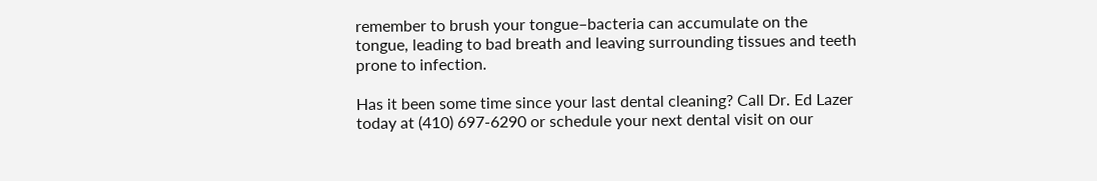remember to brush your tongue–bacteria can accumulate on the tongue, leading to bad breath and leaving surrounding tissues and teeth prone to infection.

Has it been some time since your last dental cleaning? Call Dr. Ed Lazer today at (410) 697-6290 or schedule your next dental visit on our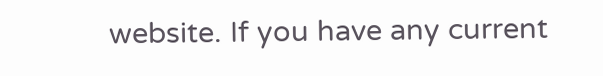website. If you have any current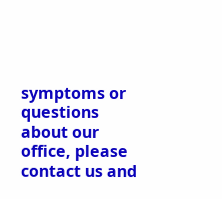symptoms or questions about our office, please contact us and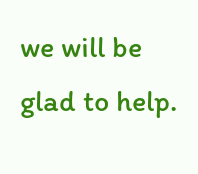we will be glad to help.